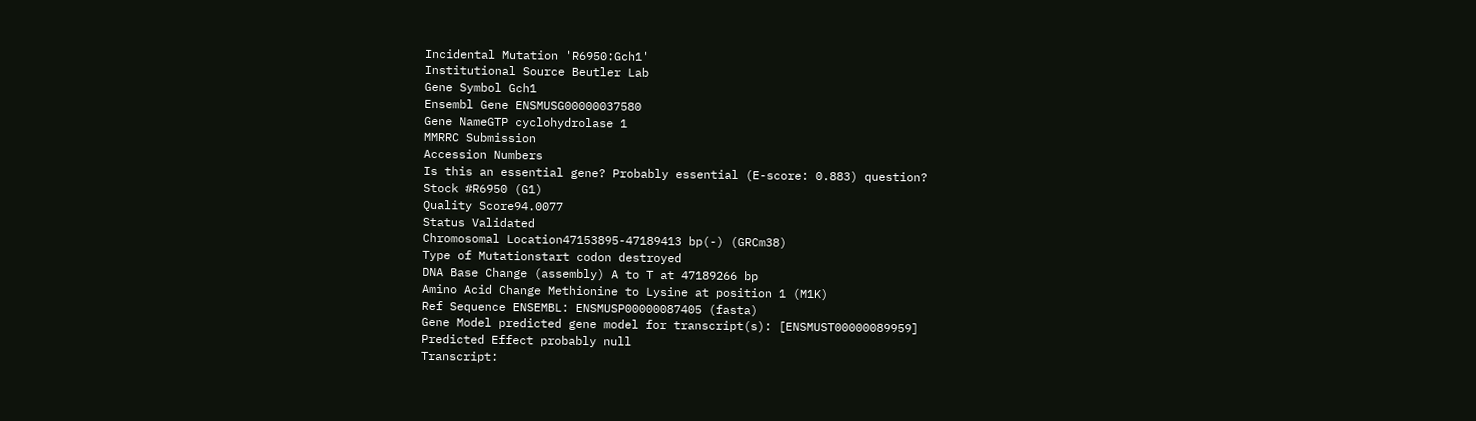Incidental Mutation 'R6950:Gch1'
Institutional Source Beutler Lab
Gene Symbol Gch1
Ensembl Gene ENSMUSG00000037580
Gene NameGTP cyclohydrolase 1
MMRRC Submission
Accession Numbers
Is this an essential gene? Probably essential (E-score: 0.883) question?
Stock #R6950 (G1)
Quality Score94.0077
Status Validated
Chromosomal Location47153895-47189413 bp(-) (GRCm38)
Type of Mutationstart codon destroyed
DNA Base Change (assembly) A to T at 47189266 bp
Amino Acid Change Methionine to Lysine at position 1 (M1K)
Ref Sequence ENSEMBL: ENSMUSP00000087405 (fasta)
Gene Model predicted gene model for transcript(s): [ENSMUST00000089959]
Predicted Effect probably null
Transcript: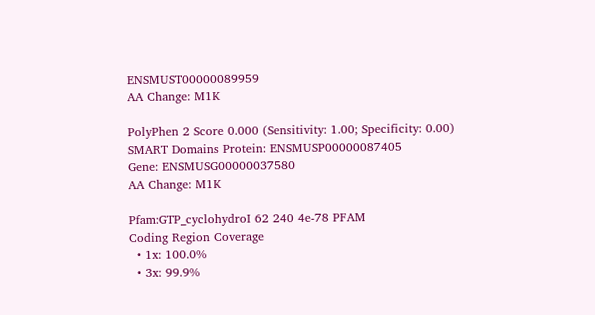ENSMUST00000089959
AA Change: M1K

PolyPhen 2 Score 0.000 (Sensitivity: 1.00; Specificity: 0.00)
SMART Domains Protein: ENSMUSP00000087405
Gene: ENSMUSG00000037580
AA Change: M1K

Pfam:GTP_cyclohydroI 62 240 4e-78 PFAM
Coding Region Coverage
  • 1x: 100.0%
  • 3x: 99.9%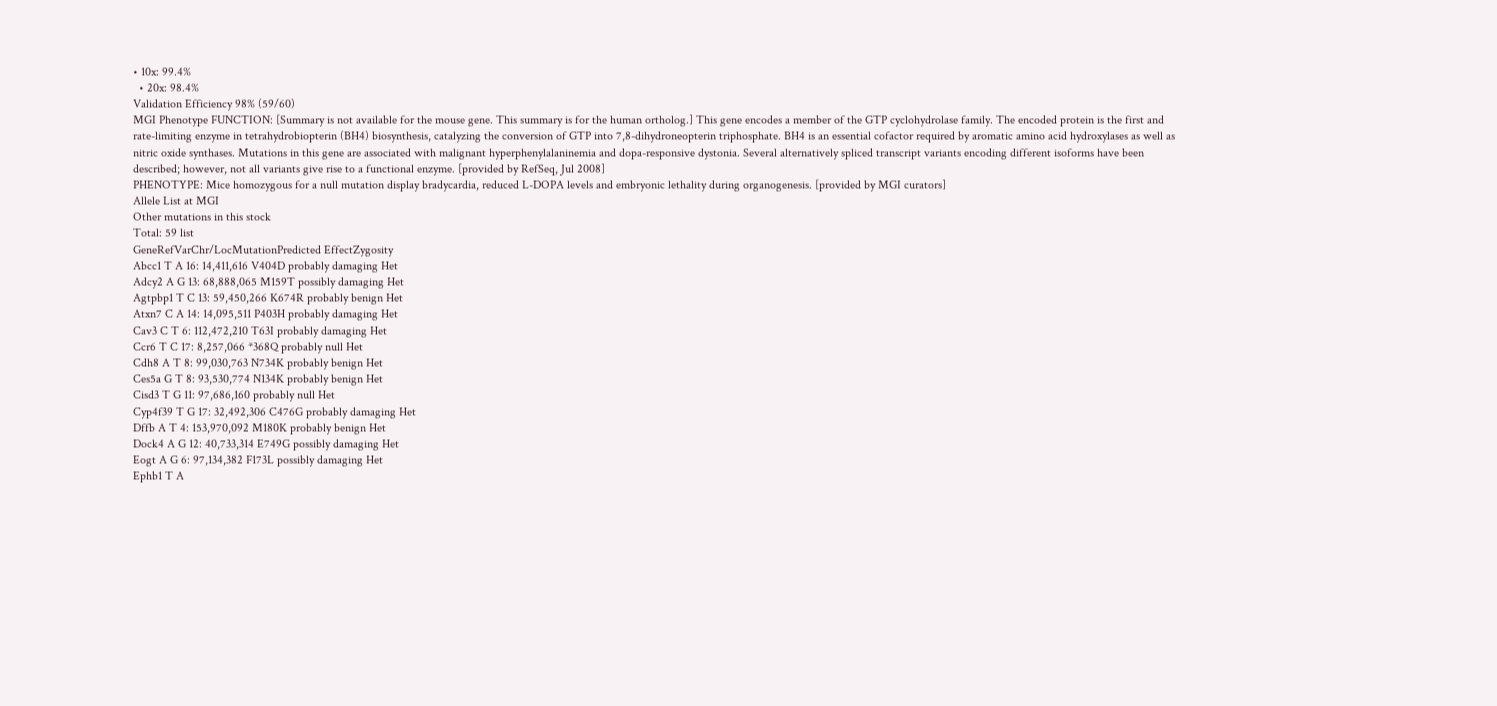• 10x: 99.4%
  • 20x: 98.4%
Validation Efficiency 98% (59/60)
MGI Phenotype FUNCTION: [Summary is not available for the mouse gene. This summary is for the human ortholog.] This gene encodes a member of the GTP cyclohydrolase family. The encoded protein is the first and rate-limiting enzyme in tetrahydrobiopterin (BH4) biosynthesis, catalyzing the conversion of GTP into 7,8-dihydroneopterin triphosphate. BH4 is an essential cofactor required by aromatic amino acid hydroxylases as well as nitric oxide synthases. Mutations in this gene are associated with malignant hyperphenylalaninemia and dopa-responsive dystonia. Several alternatively spliced transcript variants encoding different isoforms have been described; however, not all variants give rise to a functional enzyme. [provided by RefSeq, Jul 2008]
PHENOTYPE: Mice homozygous for a null mutation display bradycardia, reduced L-DOPA levels and embryonic lethality during organogenesis. [provided by MGI curators]
Allele List at MGI
Other mutations in this stock
Total: 59 list
GeneRefVarChr/LocMutationPredicted EffectZygosity
Abcc1 T A 16: 14,411,616 V404D probably damaging Het
Adcy2 A G 13: 68,888,065 M159T possibly damaging Het
Agtpbp1 T C 13: 59,450,266 K674R probably benign Het
Atxn7 C A 14: 14,095,511 P403H probably damaging Het
Cav3 C T 6: 112,472,210 T63I probably damaging Het
Ccr6 T C 17: 8,257,066 *368Q probably null Het
Cdh8 A T 8: 99,030,763 N734K probably benign Het
Ces5a G T 8: 93,530,774 N134K probably benign Het
Cisd3 T G 11: 97,686,160 probably null Het
Cyp4f39 T G 17: 32,492,306 C476G probably damaging Het
Dffb A T 4: 153,970,092 M180K probably benign Het
Dock4 A G 12: 40,733,314 E749G possibly damaging Het
Eogt A G 6: 97,134,382 F173L possibly damaging Het
Ephb1 T A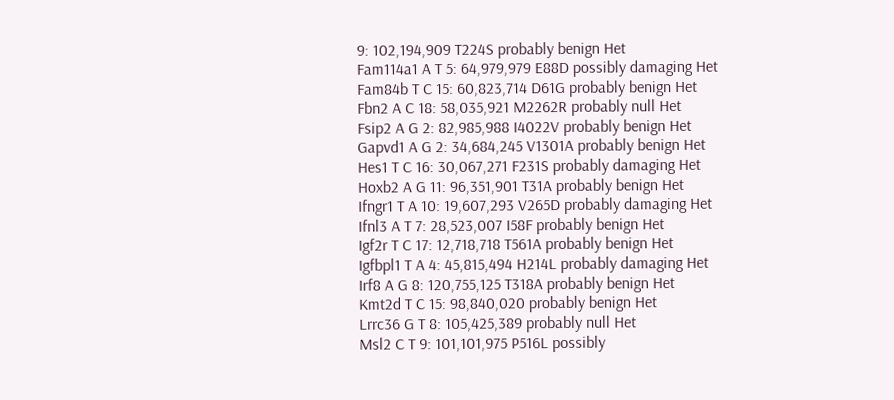9: 102,194,909 T224S probably benign Het
Fam114a1 A T 5: 64,979,979 E88D possibly damaging Het
Fam84b T C 15: 60,823,714 D61G probably benign Het
Fbn2 A C 18: 58,035,921 M2262R probably null Het
Fsip2 A G 2: 82,985,988 I4022V probably benign Het
Gapvd1 A G 2: 34,684,245 V1301A probably benign Het
Hes1 T C 16: 30,067,271 F231S probably damaging Het
Hoxb2 A G 11: 96,351,901 T31A probably benign Het
Ifngr1 T A 10: 19,607,293 V265D probably damaging Het
Ifnl3 A T 7: 28,523,007 I58F probably benign Het
Igf2r T C 17: 12,718,718 T561A probably benign Het
Igfbpl1 T A 4: 45,815,494 H214L probably damaging Het
Irf8 A G 8: 120,755,125 T318A probably benign Het
Kmt2d T C 15: 98,840,020 probably benign Het
Lrrc36 G T 8: 105,425,389 probably null Het
Msl2 C T 9: 101,101,975 P516L possibly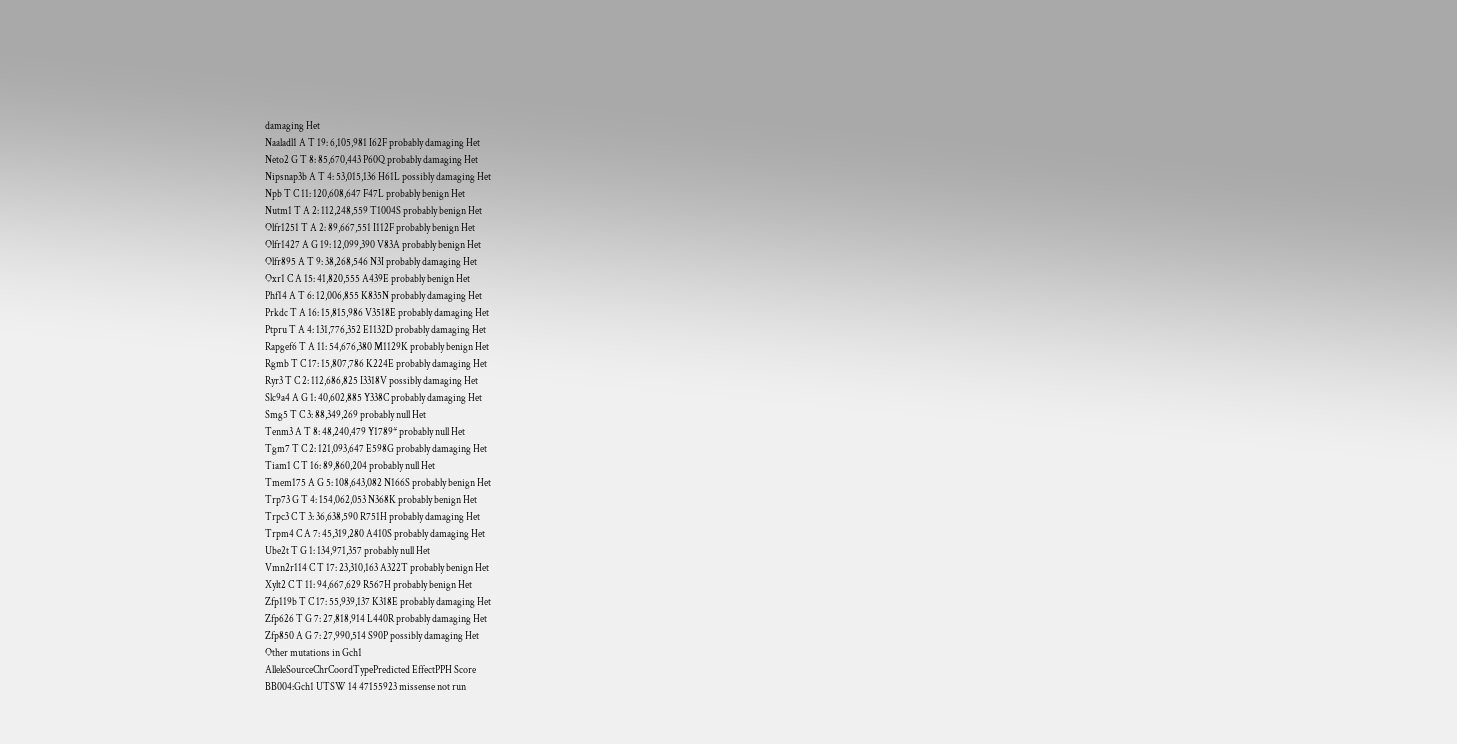damaging Het
Naaladl1 A T 19: 6,105,981 I62F probably damaging Het
Neto2 G T 8: 85,670,443 P60Q probably damaging Het
Nipsnap3b A T 4: 53,015,136 H61L possibly damaging Het
Npb T C 11: 120,608,647 F47L probably benign Het
Nutm1 T A 2: 112,248,559 T1004S probably benign Het
Olfr1251 T A 2: 89,667,551 I112F probably benign Het
Olfr1427 A G 19: 12,099,390 V83A probably benign Het
Olfr895 A T 9: 38,268,546 N3I probably damaging Het
Oxr1 C A 15: 41,820,555 A439E probably benign Het
Phf14 A T 6: 12,006,855 K835N probably damaging Het
Prkdc T A 16: 15,815,986 V3518E probably damaging Het
Ptpru T A 4: 131,776,352 E1132D probably damaging Het
Rapgef6 T A 11: 54,676,380 M1129K probably benign Het
Rgmb T C 17: 15,807,786 K224E probably damaging Het
Ryr3 T C 2: 112,686,825 I3318V possibly damaging Het
Slc9a4 A G 1: 40,602,885 Y338C probably damaging Het
Smg5 T C 3: 88,349,269 probably null Het
Tenm3 A T 8: 48,240,479 Y1789* probably null Het
Tgm7 T C 2: 121,093,647 E598G probably damaging Het
Tiam1 C T 16: 89,860,204 probably null Het
Tmem175 A G 5: 108,643,082 N166S probably benign Het
Trp73 G T 4: 154,062,053 N368K probably benign Het
Trpc3 C T 3: 36,638,590 R751H probably damaging Het
Trpm4 C A 7: 45,319,280 A410S probably damaging Het
Ube2t T G 1: 134,971,357 probably null Het
Vmn2r114 C T 17: 23,310,163 A322T probably benign Het
Xylt2 C T 11: 94,667,629 R567H probably benign Het
Zfp119b T C 17: 55,939,137 K318E probably damaging Het
Zfp626 T G 7: 27,818,914 L440R probably damaging Het
Zfp850 A G 7: 27,990,514 S90P possibly damaging Het
Other mutations in Gch1
AlleleSourceChrCoordTypePredicted EffectPPH Score
BB004:Gch1 UTSW 14 47155923 missense not run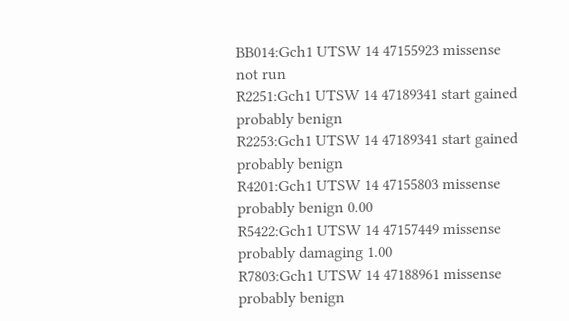BB014:Gch1 UTSW 14 47155923 missense not run
R2251:Gch1 UTSW 14 47189341 start gained probably benign
R2253:Gch1 UTSW 14 47189341 start gained probably benign
R4201:Gch1 UTSW 14 47155803 missense probably benign 0.00
R5422:Gch1 UTSW 14 47157449 missense probably damaging 1.00
R7803:Gch1 UTSW 14 47188961 missense probably benign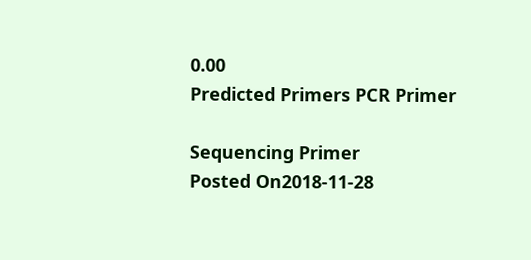0.00
Predicted Primers PCR Primer

Sequencing Primer
Posted On2018-11-28